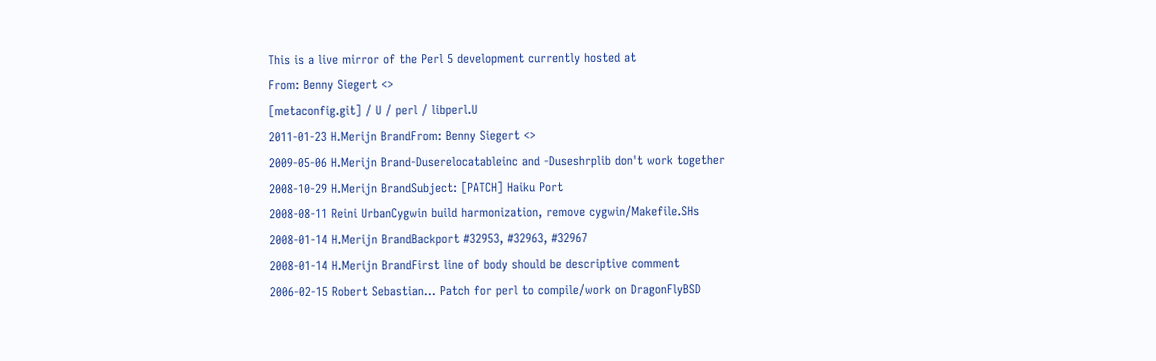This is a live mirror of the Perl 5 development currently hosted at
From: Benny Siegert <>
[metaconfig.git] / U / perl / libperl.U
2011-01-23 H.Merijn BrandFrom: Benny Siegert <>
2009-05-06 H.Merijn Brand-Duserelocatableinc and -Duseshrplib don't work together
2008-10-29 H.Merijn BrandSubject: [PATCH] Haiku Port
2008-08-11 Reini UrbanCygwin build harmonization, remove cygwin/Makefile.SHs
2008-01-14 H.Merijn BrandBackport #32953, #32963, #32967
2008-01-14 H.Merijn BrandFirst line of body should be descriptive comment
2006-02-15 Robert Sebastian... Patch for perl to compile/work on DragonFlyBSD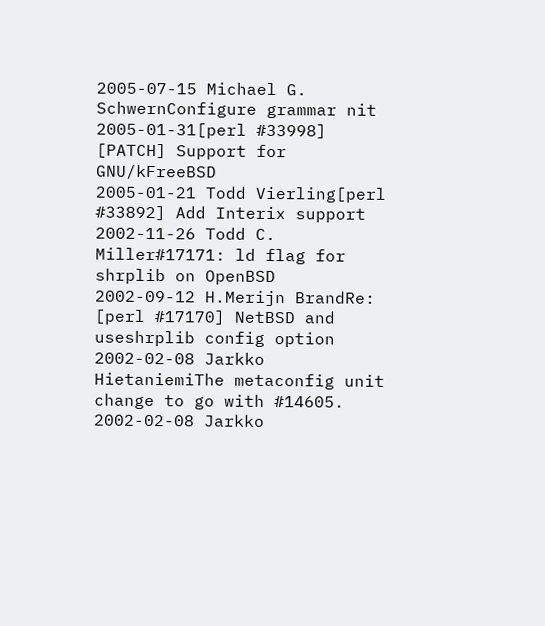2005-07-15 Michael G. SchwernConfigure grammar nit
2005-01-31[perl #33998] [PATCH] Support for GNU/kFreeBSD
2005-01-21 Todd Vierling[perl #33892] Add Interix support
2002-11-26 Todd C. Miller#17171: ld flag for shrplib on OpenBSD
2002-09-12 H.Merijn BrandRe: [perl #17170] NetBSD and useshrplib config option
2002-02-08 Jarkko HietaniemiThe metaconfig unit change to go with #14605.
2002-02-08 Jarkko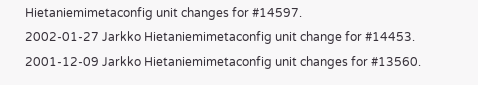Hietaniemimetaconfig unit changes for #14597.
2002-01-27 Jarkko Hietaniemimetaconfig unit change for #14453.
2001-12-09 Jarkko Hietaniemimetaconfig unit changes for #13560.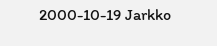2000-10-19 Jarkko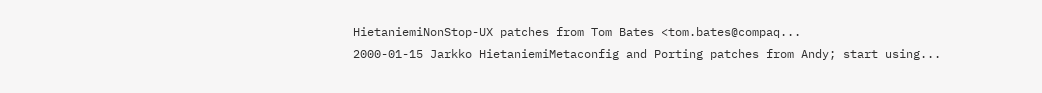HietaniemiNonStop-UX patches from Tom Bates <tom.bates@compaq...
2000-01-15 Jarkko HietaniemiMetaconfig and Porting patches from Andy; start using...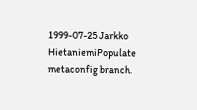1999-07-25 Jarkko HietaniemiPopulate metaconfig branch.